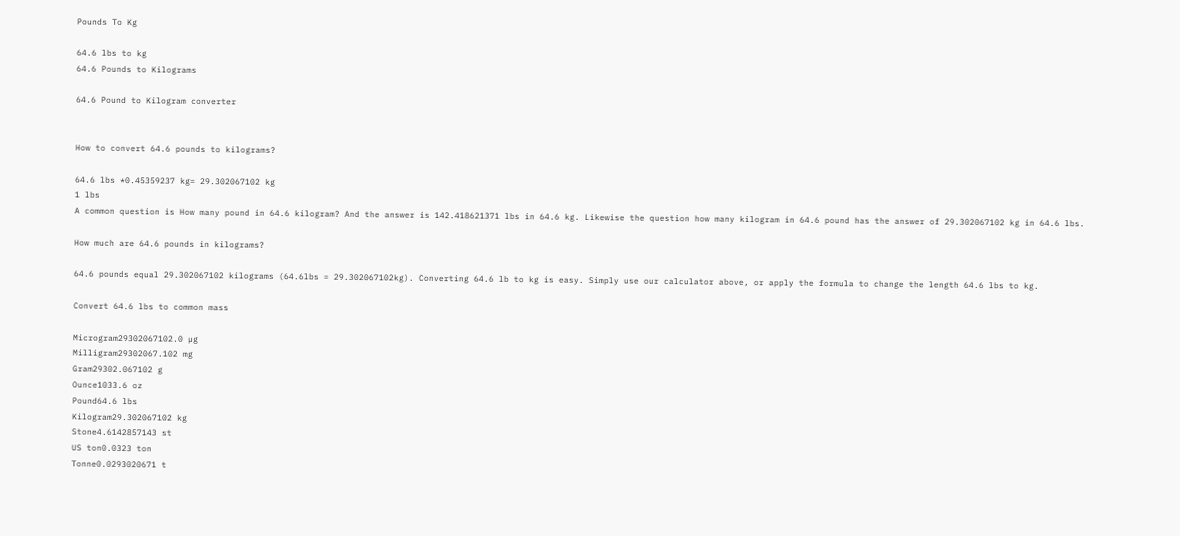Pounds To Kg

64.6 lbs to kg
64.6 Pounds to Kilograms

64.6 Pound to Kilogram converter


How to convert 64.6 pounds to kilograms?

64.6 lbs *0.45359237 kg= 29.302067102 kg
1 lbs
A common question is How many pound in 64.6 kilogram? And the answer is 142.418621371 lbs in 64.6 kg. Likewise the question how many kilogram in 64.6 pound has the answer of 29.302067102 kg in 64.6 lbs.

How much are 64.6 pounds in kilograms?

64.6 pounds equal 29.302067102 kilograms (64.6lbs = 29.302067102kg). Converting 64.6 lb to kg is easy. Simply use our calculator above, or apply the formula to change the length 64.6 lbs to kg.

Convert 64.6 lbs to common mass

Microgram29302067102.0 µg
Milligram29302067.102 mg
Gram29302.067102 g
Ounce1033.6 oz
Pound64.6 lbs
Kilogram29.302067102 kg
Stone4.6142857143 st
US ton0.0323 ton
Tonne0.0293020671 t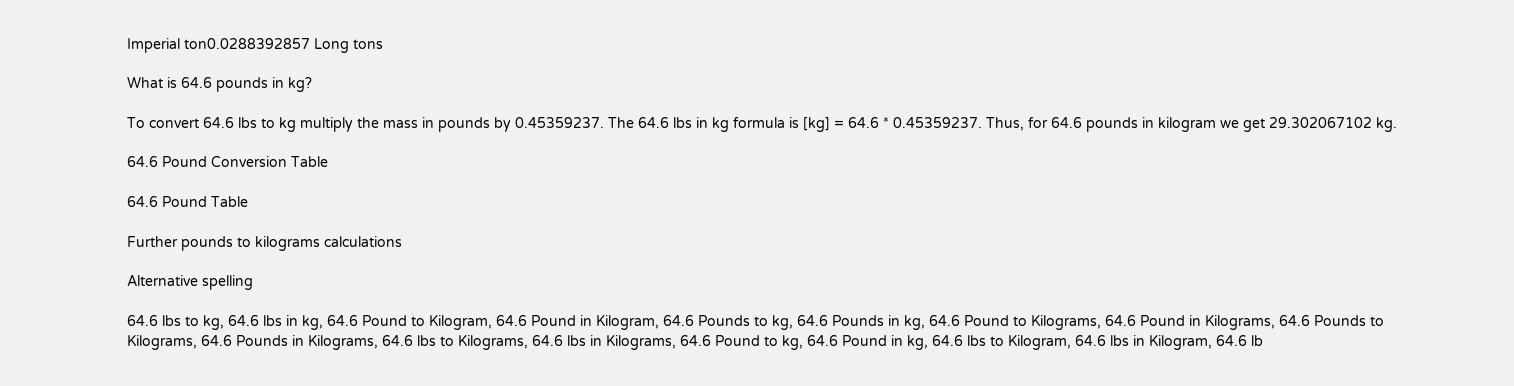Imperial ton0.0288392857 Long tons

What is 64.6 pounds in kg?

To convert 64.6 lbs to kg multiply the mass in pounds by 0.45359237. The 64.6 lbs in kg formula is [kg] = 64.6 * 0.45359237. Thus, for 64.6 pounds in kilogram we get 29.302067102 kg.

64.6 Pound Conversion Table

64.6 Pound Table

Further pounds to kilograms calculations

Alternative spelling

64.6 lbs to kg, 64.6 lbs in kg, 64.6 Pound to Kilogram, 64.6 Pound in Kilogram, 64.6 Pounds to kg, 64.6 Pounds in kg, 64.6 Pound to Kilograms, 64.6 Pound in Kilograms, 64.6 Pounds to Kilograms, 64.6 Pounds in Kilograms, 64.6 lbs to Kilograms, 64.6 lbs in Kilograms, 64.6 Pound to kg, 64.6 Pound in kg, 64.6 lbs to Kilogram, 64.6 lbs in Kilogram, 64.6 lb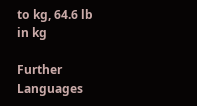to kg, 64.6 lb in kg

Further Languages